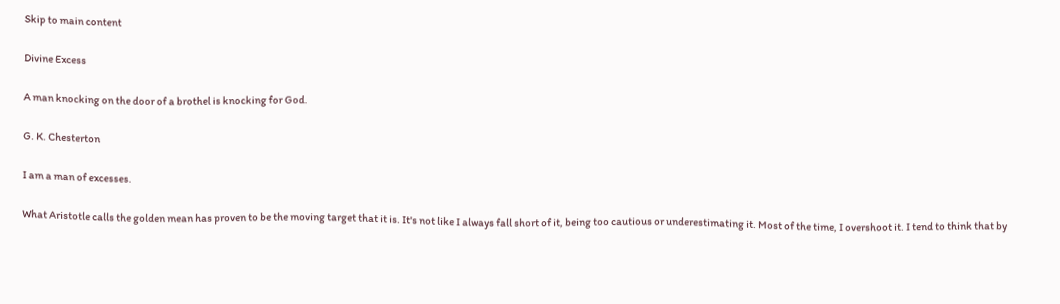Skip to main content

Divine Excess

A man knocking on the door of a brothel is knocking for God.

G. K. Chesterton

I am a man of excesses.

What Aristotle calls the golden mean has proven to be the moving target that it is. It's not like I always fall short of it, being too cautious or underestimating it. Most of the time, I overshoot it. I tend to think that by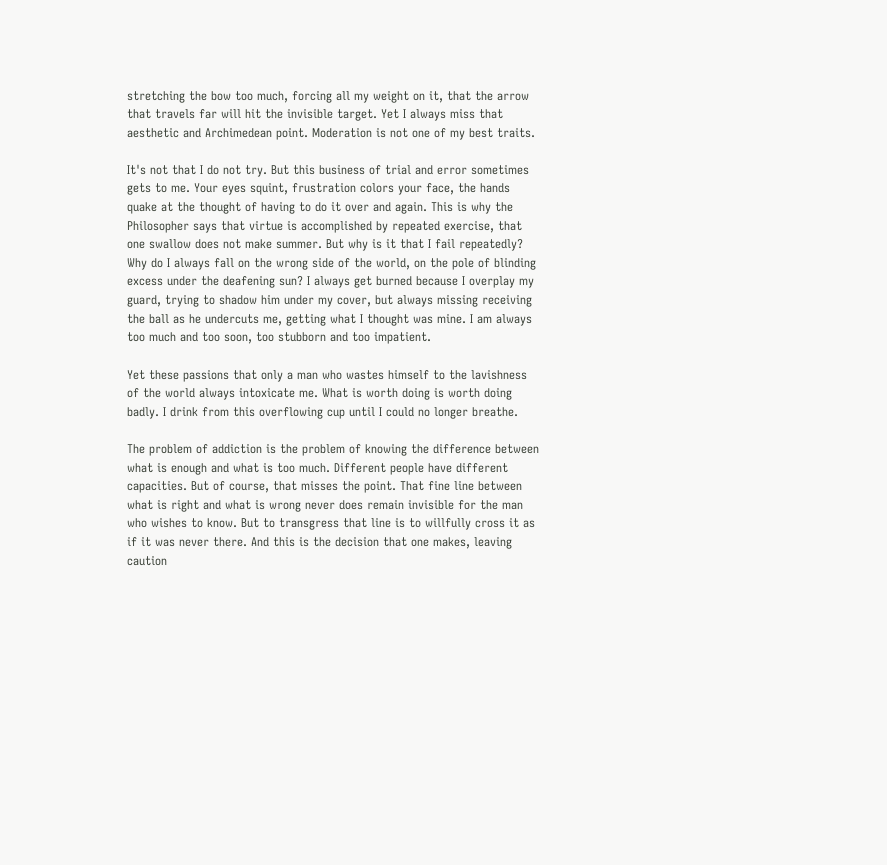stretching the bow too much, forcing all my weight on it, that the arrow that travels far will hit the invisible target. Yet I always miss that aesthetic and Archimedean point. Moderation is not one of my best traits.

It's not that I do not try. But this business of trial and error sometimes gets to me. Your eyes squint, frustration colors your face, the hands quake at the thought of having to do it over and again. This is why the Philosopher says that virtue is accomplished by repeated exercise, that one swallow does not make summer. But why is it that I fail repeatedly? Why do I always fall on the wrong side of the world, on the pole of blinding excess under the deafening sun? I always get burned because I overplay my guard, trying to shadow him under my cover, but always missing receiving the ball as he undercuts me, getting what I thought was mine. I am always too much and too soon, too stubborn and too impatient.

Yet these passions that only a man who wastes himself to the lavishness of the world always intoxicate me. What is worth doing is worth doing badly. I drink from this overflowing cup until I could no longer breathe.

The problem of addiction is the problem of knowing the difference between what is enough and what is too much. Different people have different capacities. But of course, that misses the point. That fine line between what is right and what is wrong never does remain invisible for the man who wishes to know. But to transgress that line is to willfully cross it as if it was never there. And this is the decision that one makes, leaving caution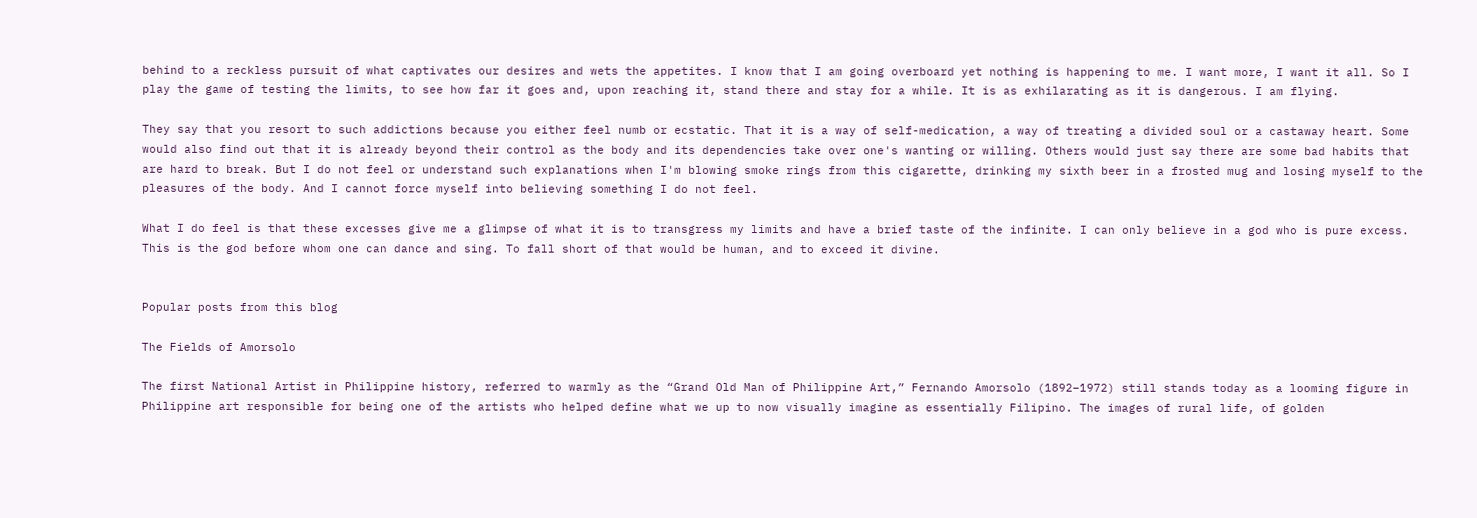behind to a reckless pursuit of what captivates our desires and wets the appetites. I know that I am going overboard yet nothing is happening to me. I want more, I want it all. So I play the game of testing the limits, to see how far it goes and, upon reaching it, stand there and stay for a while. It is as exhilarating as it is dangerous. I am flying.

They say that you resort to such addictions because you either feel numb or ecstatic. That it is a way of self-medication, a way of treating a divided soul or a castaway heart. Some would also find out that it is already beyond their control as the body and its dependencies take over one's wanting or willing. Others would just say there are some bad habits that are hard to break. But I do not feel or understand such explanations when I'm blowing smoke rings from this cigarette, drinking my sixth beer in a frosted mug and losing myself to the pleasures of the body. And I cannot force myself into believing something I do not feel.

What I do feel is that these excesses give me a glimpse of what it is to transgress my limits and have a brief taste of the infinite. I can only believe in a god who is pure excess. This is the god before whom one can dance and sing. To fall short of that would be human, and to exceed it divine.


Popular posts from this blog

The Fields of Amorsolo

The first National Artist in Philippine history, referred to warmly as the “Grand Old Man of Philippine Art,” Fernando Amorsolo (1892–1972) still stands today as a looming figure in Philippine art responsible for being one of the artists who helped define what we up to now visually imagine as essentially Filipino. The images of rural life, of golden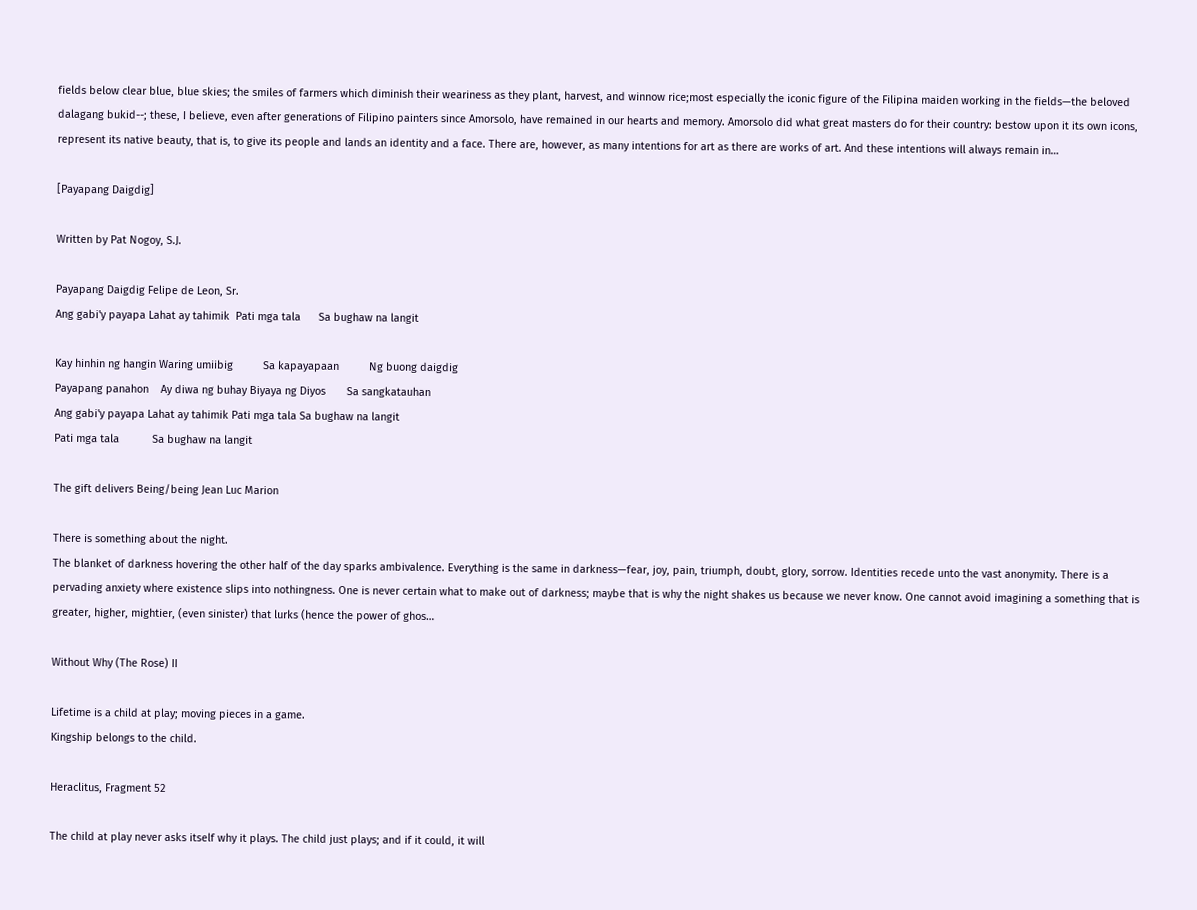fields below clear blue, blue skies; the smiles of farmers which diminish their weariness as they plant, harvest, and winnow rice;most especially the iconic figure of the Filipina maiden working in the fields—the beloved dalagang bukid--; these, I believe, even after generations of Filipino painters since Amorsolo, have remained in our hearts and memory. Amorsolo did what great masters do for their country: bestow upon it its own icons, represent its native beauty, that is, to give its people and lands an identity and a face. There are, however, as many intentions for art as there are works of art. And these intentions will always remain in…

[Payapang Daigdig]

Written by Pat Nogoy, S.J.

Payapang Daigdig Felipe de Leon, Sr.
Ang gabi'y payapa Lahat ay tahimik  Pati mga tala      Sa bughaw na langit

Kay hinhin ng hangin Waring umiibig          Sa kapayapaan          Ng buong daigdig
Payapang panahon    Ay diwa ng buhay Biyaya ng Diyos       Sa sangkatauhan
Ang gabi'y payapa Lahat ay tahimik Pati mga tala Sa bughaw na langit
Pati mga tala           Sa bughaw na langit

The gift delivers Being/being Jean Luc Marion

There is something about the night.
The blanket of darkness hovering the other half of the day sparks ambivalence. Everything is the same in darkness—fear, joy, pain, triumph, doubt, glory, sorrow. Identities recede unto the vast anonymity. There is a pervading anxiety where existence slips into nothingness. One is never certain what to make out of darkness; maybe that is why the night shakes us because we never know. One cannot avoid imagining a something that is greater, higher, mightier, (even sinister) that lurks (hence the power of ghos…

Without Why (The Rose) II

Lifetime is a child at play; moving pieces in a game.
Kingship belongs to the child.

Heraclitus, Fragment 52

The child at play never asks itself why it plays. The child just plays; and if it could, it will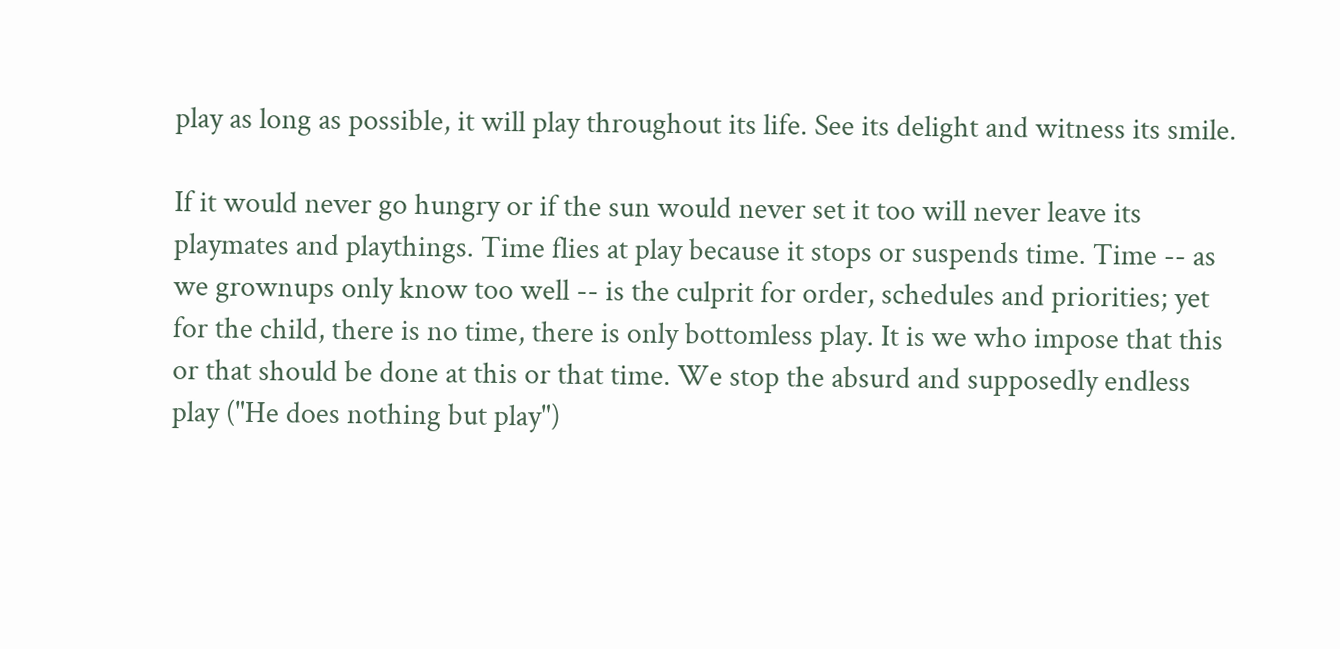play as long as possible, it will play throughout its life. See its delight and witness its smile.

If it would never go hungry or if the sun would never set it too will never leave its playmates and playthings. Time flies at play because it stops or suspends time. Time -- as we grownups only know too well -- is the culprit for order, schedules and priorities; yet for the child, there is no time, there is only bottomless play. It is we who impose that this or that should be done at this or that time. We stop the absurd and supposedly endless play ("He does nothing but play")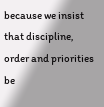because we insist that discipline, order and priorities be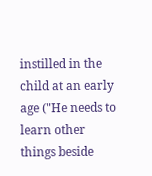instilled in the child at an early age ("He needs to learn other things beside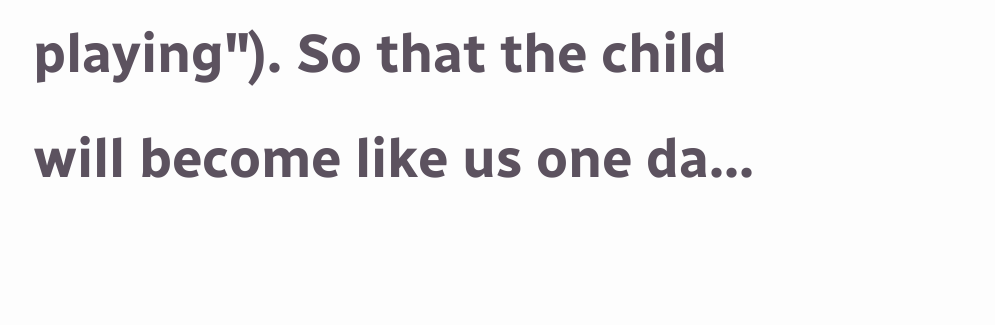playing"). So that the child will become like us one da…